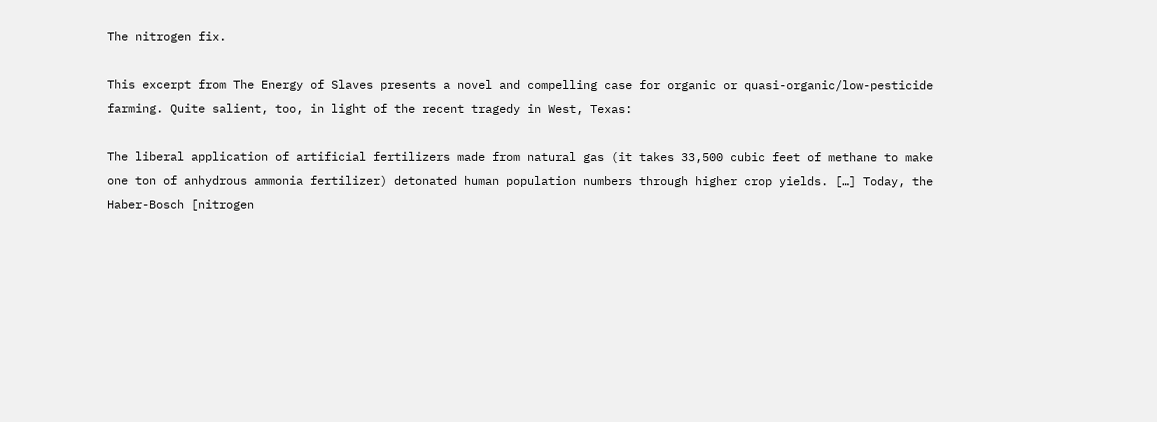The nitrogen fix.

This excerpt from The Energy of Slaves presents a novel and compelling case for organic or quasi-organic/low-pesticide farming. Quite salient, too, in light of the recent tragedy in West, Texas:

The liberal application of artificial fertilizers made from natural gas (it takes 33,500 cubic feet of methane to make one ton of anhydrous ammonia fertilizer) detonated human population numbers through higher crop yields. […] Today, the Haber-Bosch [nitrogen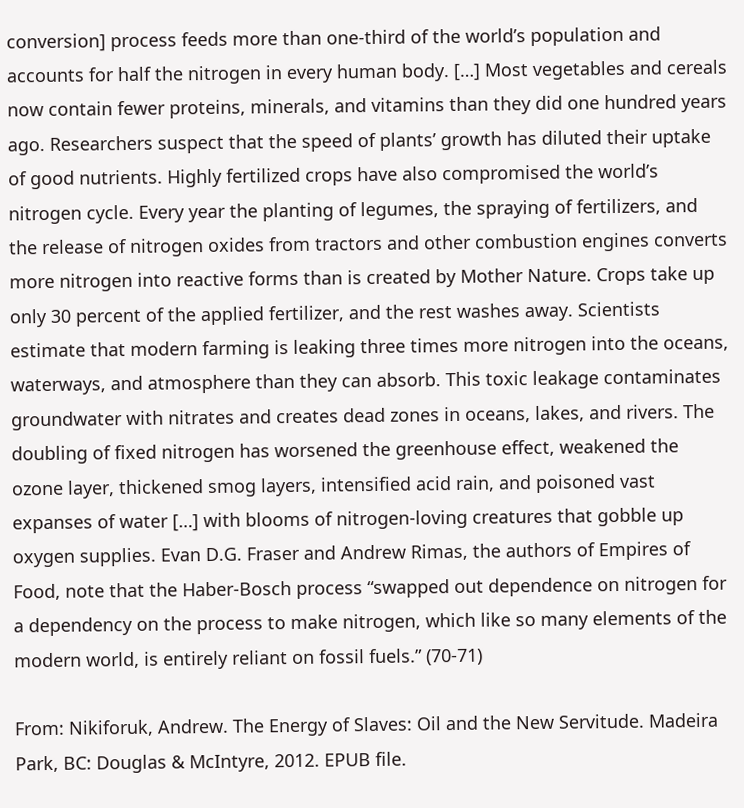conversion] process feeds more than one-third of the world’s population and accounts for half the nitrogen in every human body. […] Most vegetables and cereals now contain fewer proteins, minerals, and vitamins than they did one hundred years ago. Researchers suspect that the speed of plants’ growth has diluted their uptake of good nutrients. Highly fertilized crops have also compromised the world’s nitrogen cycle. Every year the planting of legumes, the spraying of fertilizers, and the release of nitrogen oxides from tractors and other combustion engines converts more nitrogen into reactive forms than is created by Mother Nature. Crops take up only 30 percent of the applied fertilizer, and the rest washes away. Scientists estimate that modern farming is leaking three times more nitrogen into the oceans, waterways, and atmosphere than they can absorb. This toxic leakage contaminates groundwater with nitrates and creates dead zones in oceans, lakes, and rivers. The doubling of fixed nitrogen has worsened the greenhouse effect, weakened the ozone layer, thickened smog layers, intensified acid rain, and poisoned vast expanses of water […] with blooms of nitrogen-loving creatures that gobble up oxygen supplies. Evan D.G. Fraser and Andrew Rimas, the authors of Empires of Food, note that the Haber-Bosch process “swapped out dependence on nitrogen for a dependency on the process to make nitrogen, which like so many elements of the modern world, is entirely reliant on fossil fuels.” (70-71)

From: Nikiforuk, Andrew. The Energy of Slaves: Oil and the New Servitude. Madeira Park, BC: Douglas & McIntyre, 2012. EPUB file.